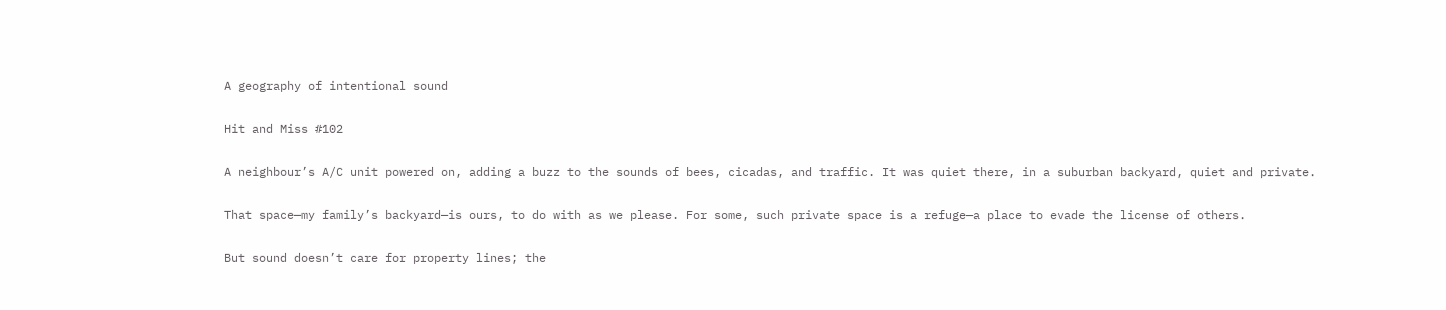A geography of intentional sound

Hit and Miss #102

A neighbour’s A/C unit powered on, adding a buzz to the sounds of bees, cicadas, and traffic. It was quiet there, in a suburban backyard, quiet and private.

That space—my family’s backyard—is ours, to do with as we please. For some, such private space is a refuge—a place to evade the license of others.

But sound doesn’t care for property lines; the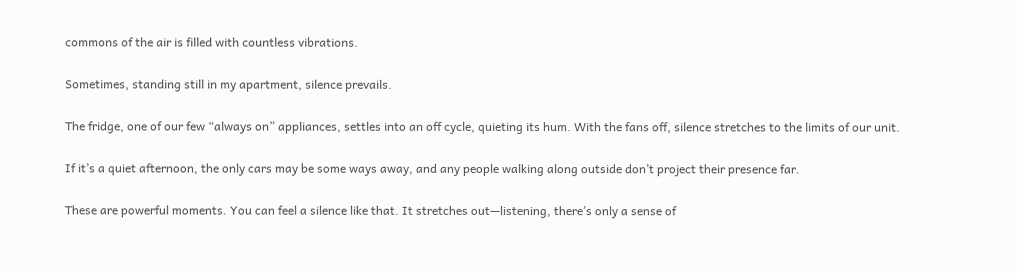commons of the air is filled with countless vibrations.

Sometimes, standing still in my apartment, silence prevails.

The fridge, one of our few “always on” appliances, settles into an off cycle, quieting its hum. With the fans off, silence stretches to the limits of our unit.

If it’s a quiet afternoon, the only cars may be some ways away, and any people walking along outside don’t project their presence far.

These are powerful moments. You can feel a silence like that. It stretches out—listening, there’s only a sense of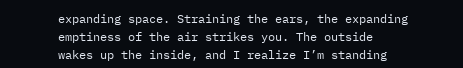expanding space. Straining the ears, the expanding emptiness of the air strikes you. The outside wakes up the inside, and I realize I’m standing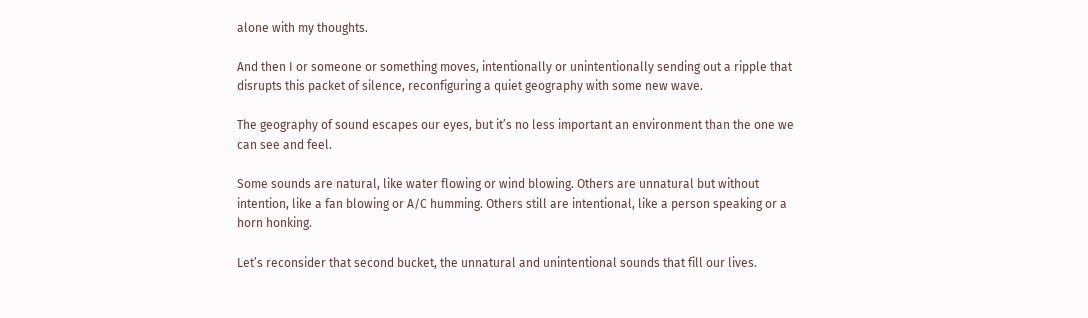alone with my thoughts.

And then I or someone or something moves, intentionally or unintentionally sending out a ripple that disrupts this packet of silence, reconfiguring a quiet geography with some new wave.

The geography of sound escapes our eyes, but it’s no less important an environment than the one we can see and feel.

Some sounds are natural, like water flowing or wind blowing. Others are unnatural but without intention, like a fan blowing or A/C humming. Others still are intentional, like a person speaking or a horn honking.

Let’s reconsider that second bucket, the unnatural and unintentional sounds that fill our lives.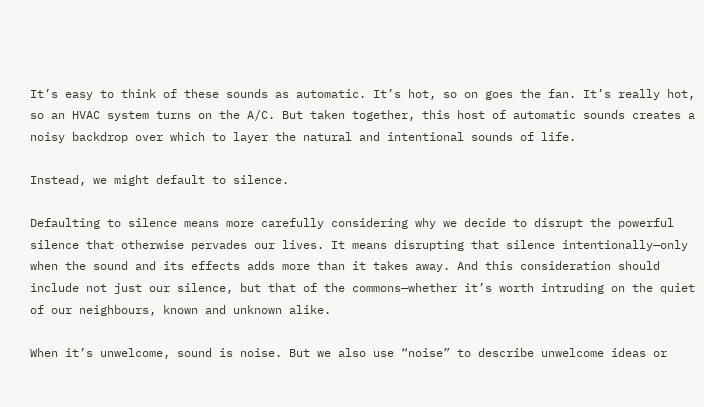It’s easy to think of these sounds as automatic. It’s hot, so on goes the fan. It’s really hot, so an HVAC system turns on the A/C. But taken together, this host of automatic sounds creates a noisy backdrop over which to layer the natural and intentional sounds of life.

Instead, we might default to silence.

Defaulting to silence means more carefully considering why we decide to disrupt the powerful silence that otherwise pervades our lives. It means disrupting that silence intentionally—only when the sound and its effects adds more than it takes away. And this consideration should include not just our silence, but that of the commons—whether it’s worth intruding on the quiet of our neighbours, known and unknown alike.

When it’s unwelcome, sound is noise. But we also use “noise” to describe unwelcome ideas or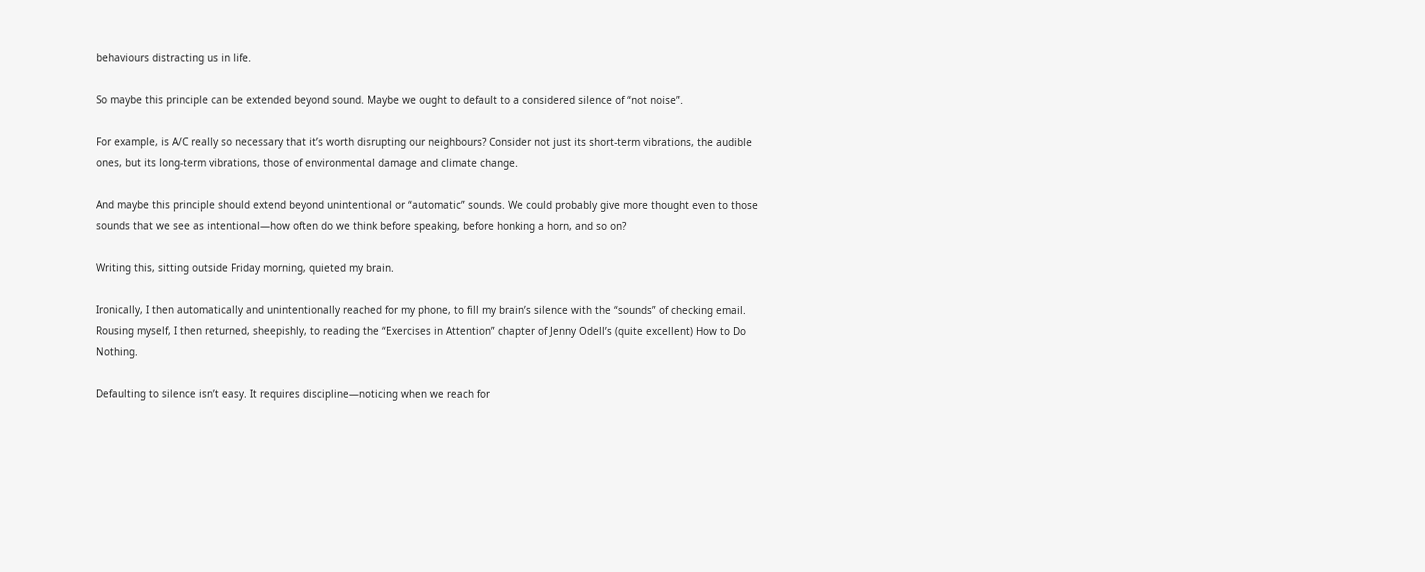behaviours distracting us in life.

So maybe this principle can be extended beyond sound. Maybe we ought to default to a considered silence of “not noise”.

For example, is A/C really so necessary that it’s worth disrupting our neighbours? Consider not just its short-term vibrations, the audible ones, but its long-term vibrations, those of environmental damage and climate change.

And maybe this principle should extend beyond unintentional or “automatic” sounds. We could probably give more thought even to those sounds that we see as intentional—how often do we think before speaking, before honking a horn, and so on?

Writing this, sitting outside Friday morning, quieted my brain.

Ironically, I then automatically and unintentionally reached for my phone, to fill my brain’s silence with the “sounds” of checking email. Rousing myself, I then returned, sheepishly, to reading the “Exercises in Attention” chapter of Jenny Odell’s (quite excellent) How to Do Nothing.

Defaulting to silence isn’t easy. It requires discipline—noticing when we reach for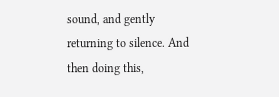sound, and gently returning to silence. And then doing this,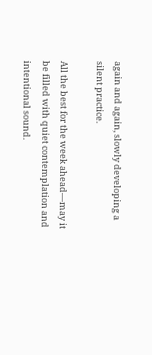again and again, slowly developing a silent practice.

All the best for the week ahead—may it be filled with quiet contemplation and intentional sound.